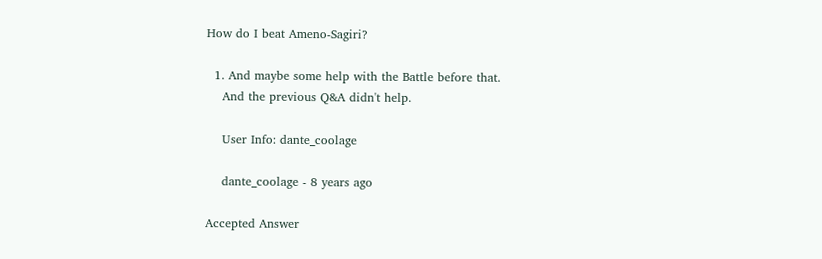How do I beat Ameno-Sagiri?

  1. And maybe some help with the Battle before that.
    And the previous Q&A didn't help.

    User Info: dante_coolage

    dante_coolage - 8 years ago

Accepted Answer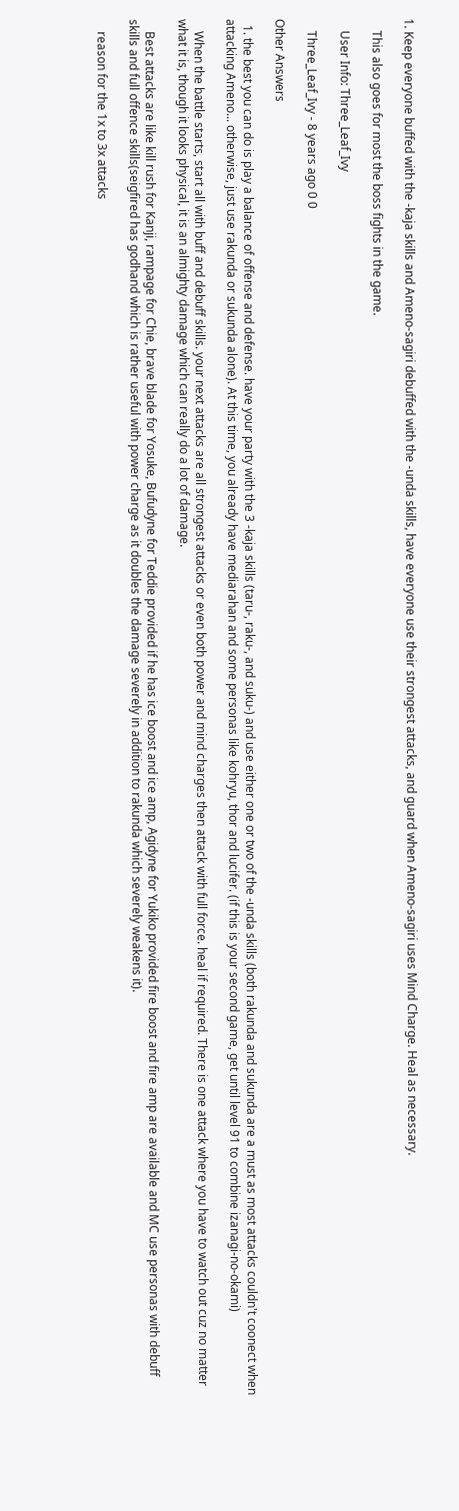1. Keep everyone buffed with the -kaja skills and Ameno-sagiri debuffed with the -unda skills, have everyone use their strongest attacks, and guard when Ameno-sagiri uses Mind Charge. Heal as necessary.

    This also goes for most the boss fights in the game.

    User Info: Three_Leaf_Ivy

    Three_Leaf_Ivy - 8 years ago 0 0

Other Answers

  1. the best you can do is play a balance of offense and defense. have your party with the 3 -kaja skills (taru-, raku-, and suku-) and use either one or two of the -unda skills (both rakunda and sukunda are a must as most attacks couldn't coonect when attacking Ameno... otherwise, just use rakunda or sukunda alone). At this time, you already have mediarahan and some personas like kohryu, thor and lucifer. (if this is your second game, get until level 91 to combine izanagi-no-okami)

    When the battle starts, start all with buff and debuff skills. your next attacks are all strongest attacks or even both power and mind charges then attack with full force. heal if required. There is one attack where you have to watch out cuz no matter what it is, though it looks physical, it is an almighty damage which can really do a lot of damage.

    Best attacks are like kill rush for Kanji, rampage for Chie, brave blade for Yosuke, Bufudyne for Teddie provided if he has ice boost and ice amp, Agidyne for Yukiko provided fire boost and fire amp are available and MC use personas with debuff skills and full offence skills(seigfired has godhand which is rather useful with power charge as it doubles the damage severely in addition to rakunda which severely weakens it).

    reason for the 1x to 3x attacks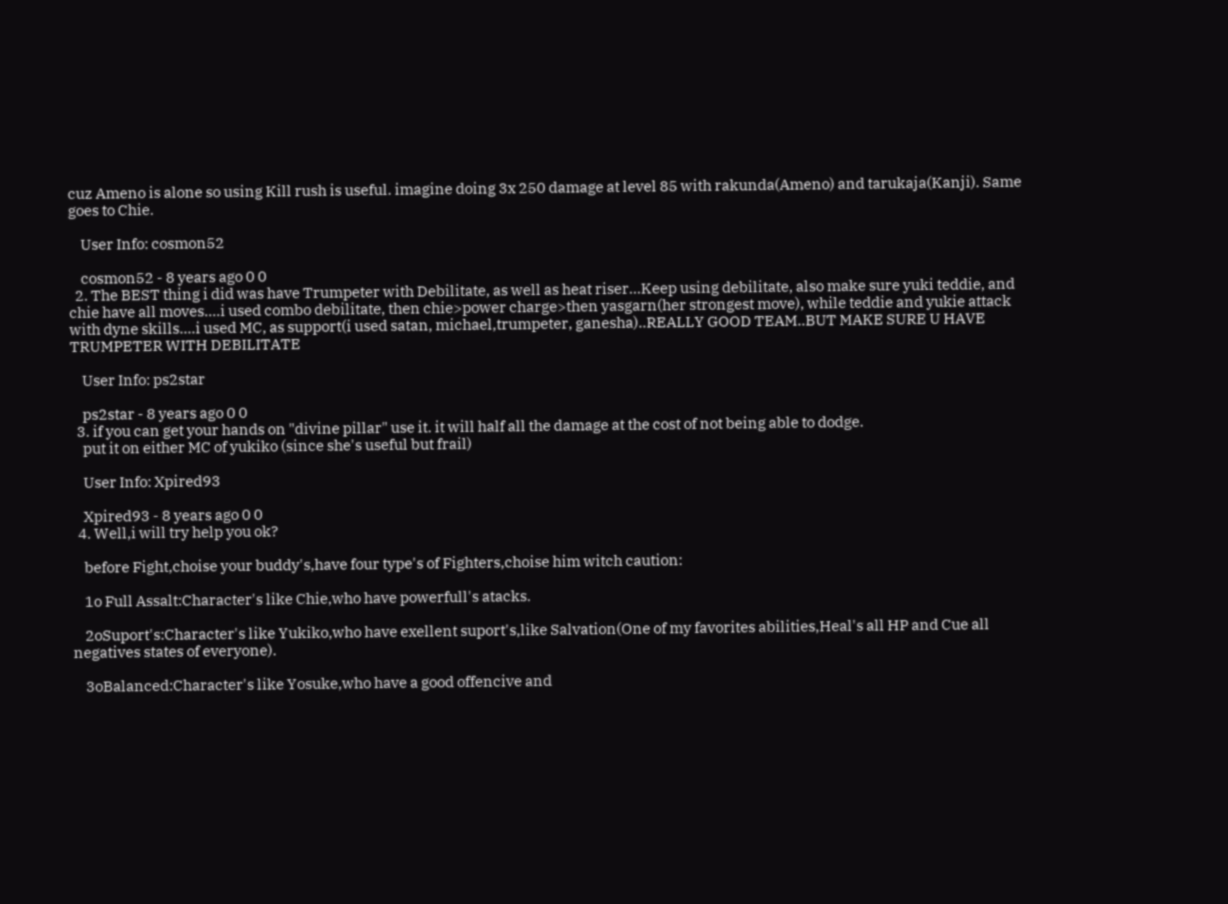cuz Ameno is alone so using Kill rush is useful. imagine doing 3x 250 damage at level 85 with rakunda(Ameno) and tarukaja(Kanji). Same goes to Chie.

    User Info: cosmon52

    cosmon52 - 8 years ago 0 0
  2. The BEST thing i did was have Trumpeter with Debilitate, as well as heat riser...Keep using debilitate, also make sure yuki teddie, and chie have all moves....i used combo debilitate, then chie>power charge>then yasgarn(her strongest move), while teddie and yukie attack with dyne skills....i used MC, as support(i used satan, michael,trumpeter, ganesha)..REALLY GOOD TEAM..BUT MAKE SURE U HAVE TRUMPETER WITH DEBILITATE

    User Info: ps2star

    ps2star - 8 years ago 0 0
  3. if you can get your hands on "divine pillar" use it. it will half all the damage at the cost of not being able to dodge.
    put it on either MC of yukiko (since she's useful but frail)

    User Info: Xpired93

    Xpired93 - 8 years ago 0 0
  4. Well,i will try help you ok?

    before Fight,choise your buddy's,have four type's of Fighters,choise him witch caution:

    1o Full Assalt:Character's like Chie,who have powerfull's atacks.

    2oSuport's:Character's like Yukiko,who have exellent suport's,like Salvation(One of my favorites abilities,Heal's all HP and Cue all negatives states of everyone).

    3oBalanced:Character's like Yosuke,who have a good offencive and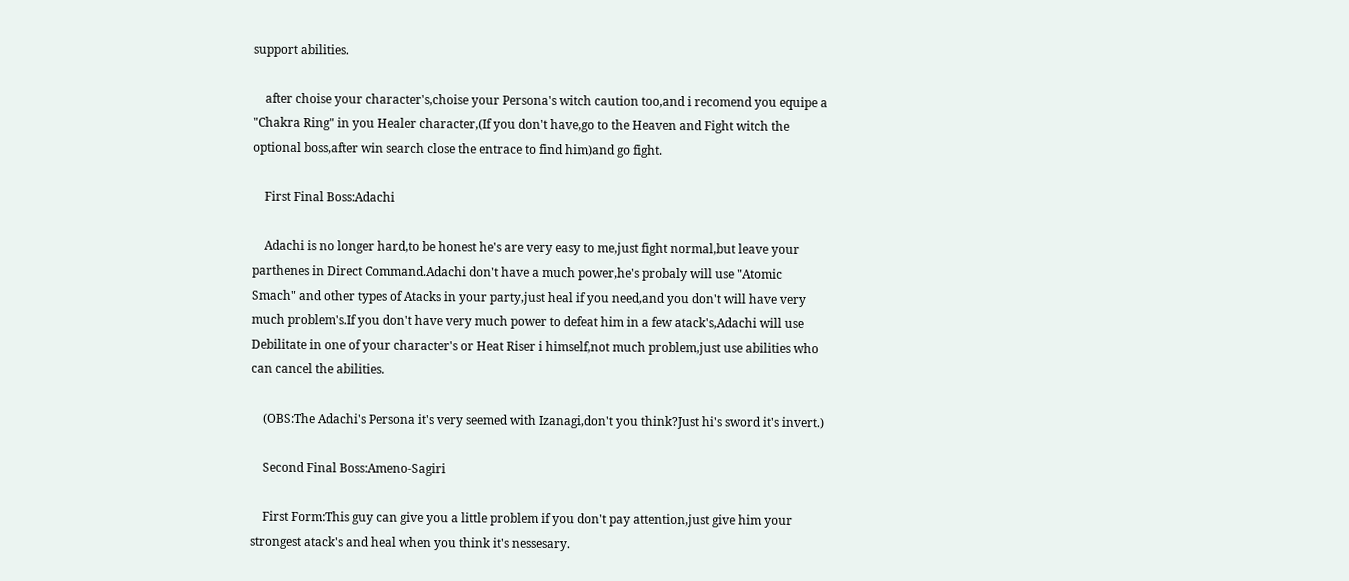support abilities.

    after choise your character's,choise your Persona's witch caution too,and i recomend you equipe a "Chakra Ring" in you Healer character,(If you don't have,go to the Heaven and Fight witch the optional boss,after win search close the entrace to find him)and go fight.

    First Final Boss:Adachi

    Adachi is no longer hard,to be honest he's are very easy to me,just fight normal,but leave your parthenes in Direct Command.Adachi don't have a much power,he's probaly will use "Atomic Smach" and other types of Atacks in your party,just heal if you need,and you don't will have very much problem's.If you don't have very much power to defeat him in a few atack's,Adachi will use Debilitate in one of your character's or Heat Riser i himself,not much problem,just use abilities who can cancel the abilities.

    (OBS:The Adachi's Persona it's very seemed with Izanagi,don't you think?Just hi's sword it's invert.)

    Second Final Boss:Ameno-Sagiri

    First Form:This guy can give you a little problem if you don't pay attention,just give him your strongest atack's and heal when you think it's nessesary.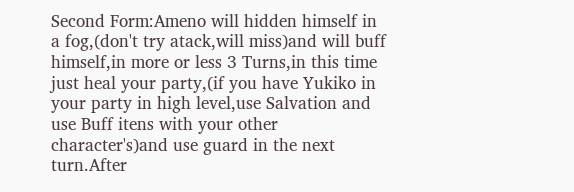Second Form:Ameno will hidden himself in a fog,(don't try atack,will miss)and will buff himself,in more or less 3 Turns,in this time just heal your party,(if you have Yukiko in your party in high level,use Salvation and use Buff itens with your other character's)and use guard in the next turn.After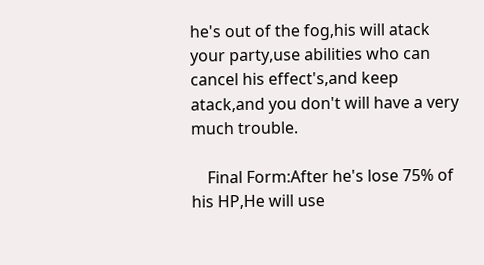he's out of the fog,his will atack your party,use abilities who can cancel his effect's,and keep atack,and you don't will have a very much trouble.

    Final Form:After he's lose 75% of his HP,He will use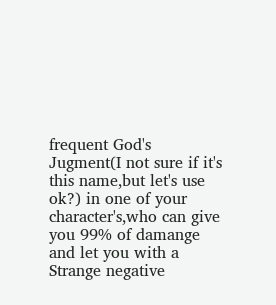frequent God's Jugment(I not sure if it's this name,but let's use ok?) in one of your character's,who can give you 99% of damange and let you with a Strange negative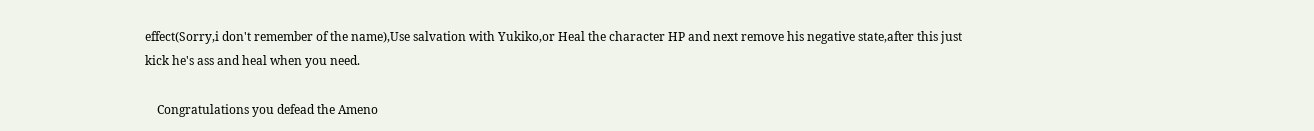effect(Sorry,i don't remember of the name),Use salvation with Yukiko,or Heal the character HP and next remove his negative state,after this just kick he's ass and heal when you need.

    Congratulations you defead the Ameno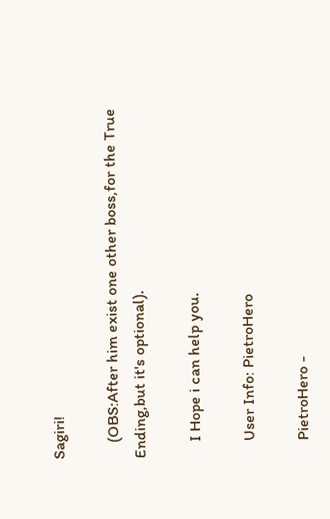Sagiri!

    (OBS:After him exist one other boss,for the True Ending,but it's optional).

    I Hope i can help you.

    User Info: PietroHero

    PietroHero -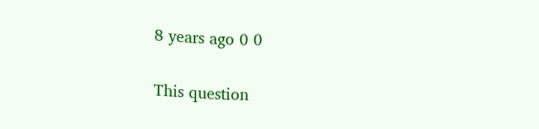8 years ago 0 0

This question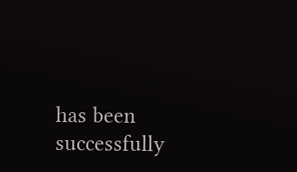has been successfully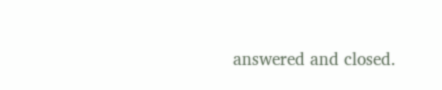answered and closed.